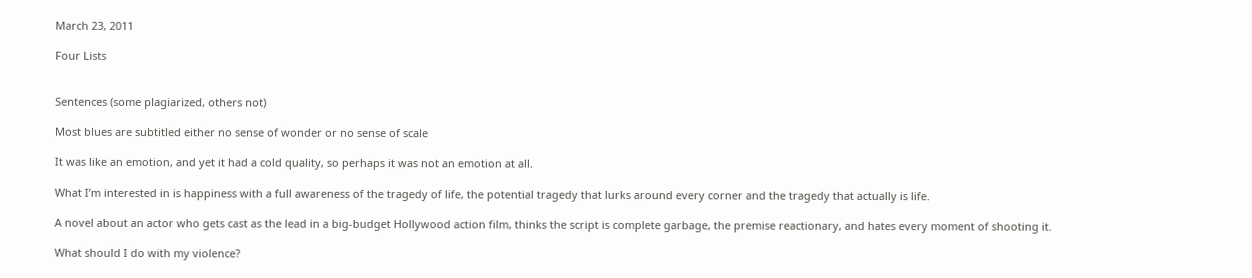March 23, 2011

Four Lists


Sentences (some plagiarized, others not)

Most blues are subtitled either no sense of wonder or no sense of scale

It was like an emotion, and yet it had a cold quality, so perhaps it was not an emotion at all.

What I’m interested in is happiness with a full awareness of the tragedy of life, the potential tragedy that lurks around every corner and the tragedy that actually is life.

A novel about an actor who gets cast as the lead in a big-budget Hollywood action film, thinks the script is complete garbage, the premise reactionary, and hates every moment of shooting it.

What should I do with my violence?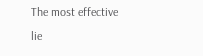The most effective lie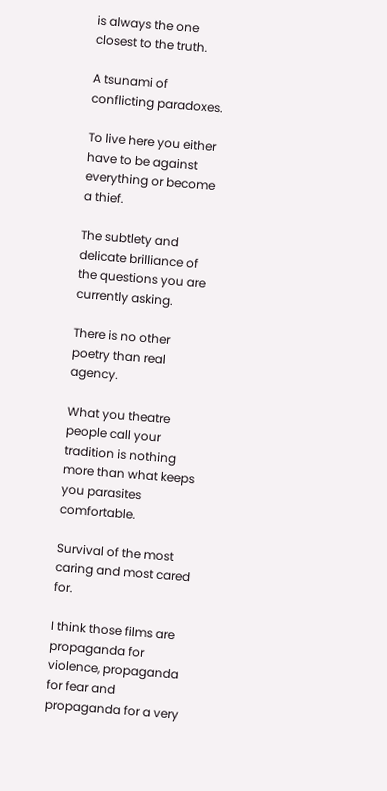is always the one closest to the truth.

A tsunami of conflicting paradoxes.

To live here you either have to be against everything or become a thief.

The subtlety and delicate brilliance of the questions you are currently asking.

There is no other poetry than real agency.

What you theatre people call your tradition is nothing more than what keeps you parasites comfortable.

Survival of the most caring and most cared for.

I think those films are propaganda for violence, propaganda for fear and propaganda for a very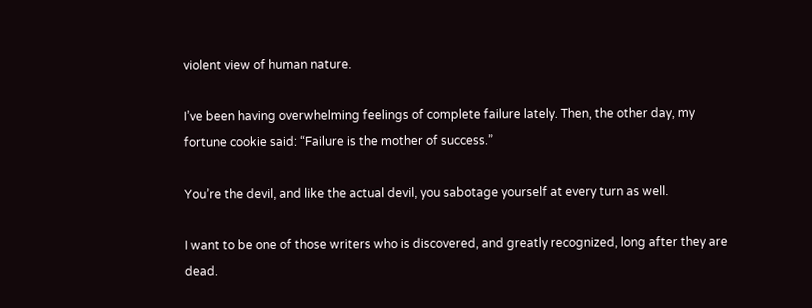violent view of human nature.

I’ve been having overwhelming feelings of complete failure lately. Then, the other day, my fortune cookie said: “Failure is the mother of success.”

You’re the devil, and like the actual devil, you sabotage yourself at every turn as well.

I want to be one of those writers who is discovered, and greatly recognized, long after they are dead.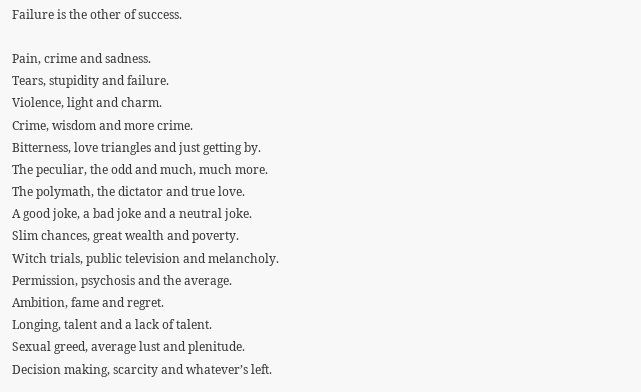Failure is the other of success.

Pain, crime and sadness.
Tears, stupidity and failure.
Violence, light and charm.
Crime, wisdom and more crime.
Bitterness, love triangles and just getting by.
The peculiar, the odd and much, much more.
The polymath, the dictator and true love.
A good joke, a bad joke and a neutral joke.
Slim chances, great wealth and poverty.
Witch trials, public television and melancholy.
Permission, psychosis and the average.
Ambition, fame and regret.
Longing, talent and a lack of talent.
Sexual greed, average lust and plenitude.
Decision making, scarcity and whatever’s left.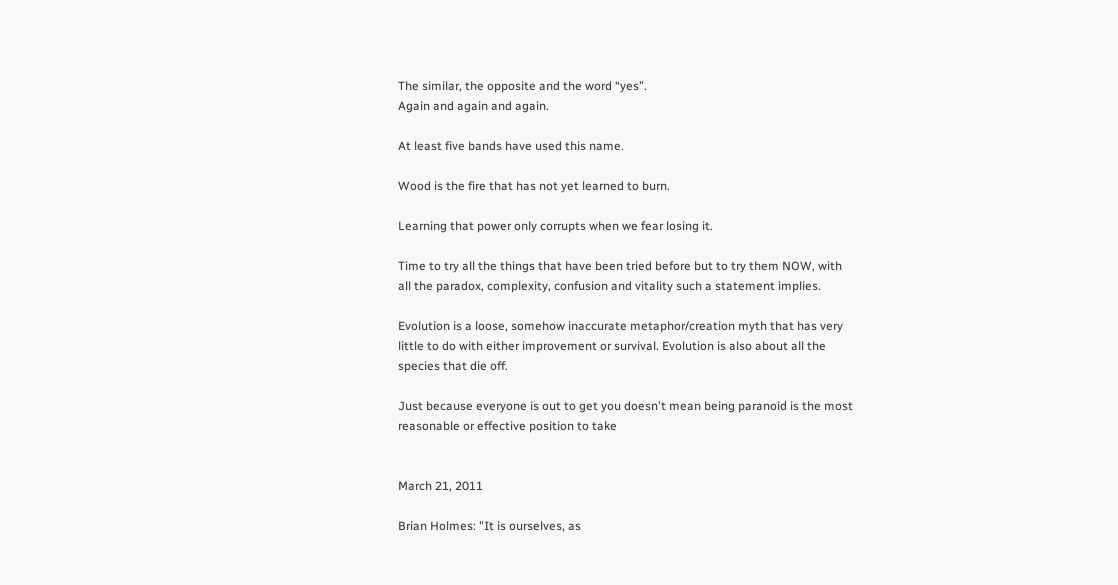The similar, the opposite and the word “yes”.
Again and again and again.

At least five bands have used this name.

Wood is the fire that has not yet learned to burn.

Learning that power only corrupts when we fear losing it.

Time to try all the things that have been tried before but to try them NOW, with all the paradox, complexity, confusion and vitality such a statement implies.

Evolution is a loose, somehow inaccurate metaphor/creation myth that has very little to do with either improvement or survival. Evolution is also about all the species that die off.

Just because everyone is out to get you doesn't mean being paranoid is the most reasonable or effective position to take


March 21, 2011

Brian Holmes: "It is ourselves, as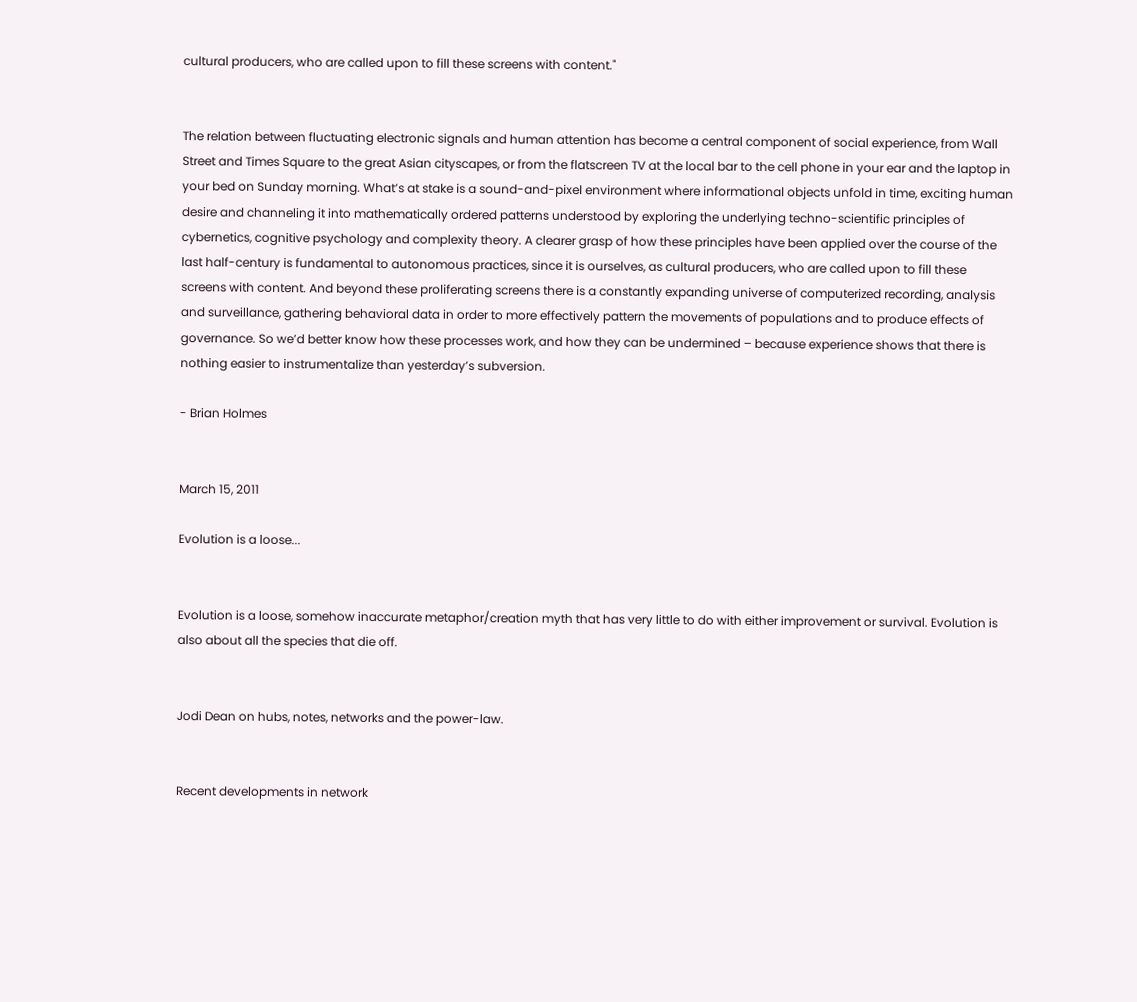cultural producers, who are called upon to fill these screens with content."


The relation between fluctuating electronic signals and human attention has become a central component of social experience, from Wall Street and Times Square to the great Asian cityscapes, or from the flatscreen TV at the local bar to the cell phone in your ear and the laptop in your bed on Sunday morning. What’s at stake is a sound-and-pixel environment where informational objects unfold in time, exciting human desire and channeling it into mathematically ordered patterns understood by exploring the underlying techno-scientific principles of cybernetics, cognitive psychology and complexity theory. A clearer grasp of how these principles have been applied over the course of the last half-century is fundamental to autonomous practices, since it is ourselves, as cultural producers, who are called upon to fill these screens with content. And beyond these proliferating screens there is a constantly expanding universe of computerized recording, analysis and surveillance, gathering behavioral data in order to more effectively pattern the movements of populations and to produce effects of governance. So we’d better know how these processes work, and how they can be undermined – because experience shows that there is nothing easier to instrumentalize than yesterday’s subversion.

- Brian Holmes


March 15, 2011

Evolution is a loose...


Evolution is a loose, somehow inaccurate metaphor/creation myth that has very little to do with either improvement or survival. Evolution is also about all the species that die off.


Jodi Dean on hubs, notes, networks and the power-law.


Recent developments in network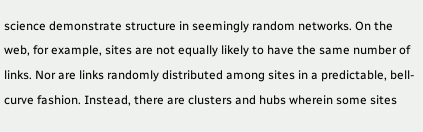science demonstrate structure in seemingly random networks. On the web, for example, sites are not equally likely to have the same number of links. Nor are links randomly distributed among sites in a predictable, bell-curve fashion. Instead, there are clusters and hubs wherein some sites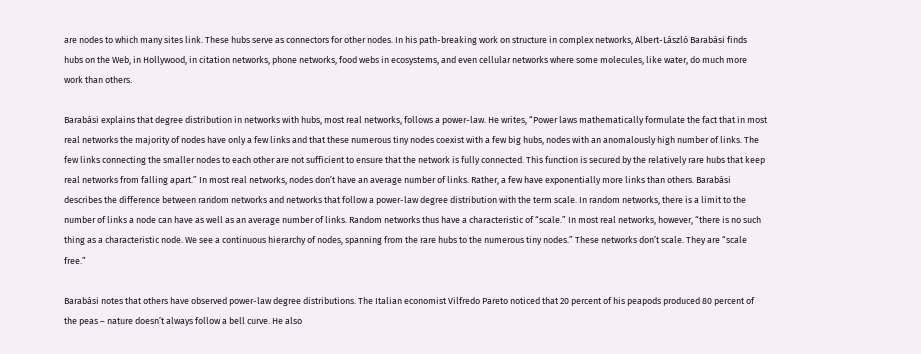are nodes to which many sites link. These hubs serve as connectors for other nodes. In his path-breaking work on structure in complex networks, Albert-László Barabási finds hubs on the Web, in Hollywood, in citation networks, phone networks, food webs in ecosystems, and even cellular networks where some molecules, like water, do much more work than others.

Barabási explains that degree distribution in networks with hubs, most real networks, follows a power-law. He writes, “Power laws mathematically formulate the fact that in most real networks the majority of nodes have only a few links and that these numerous tiny nodes coexist with a few big hubs, nodes with an anomalously high number of links. The few links connecting the smaller nodes to each other are not sufficient to ensure that the network is fully connected. This function is secured by the relatively rare hubs that keep real networks from falling apart.” In most real networks, nodes don’t have an average number of links. Rather, a few have exponentially more links than others. Barabási describes the difference between random networks and networks that follow a power-law degree distribution with the term scale. In random networks, there is a limit to the number of links a node can have as well as an average number of links. Random networks thus have a characteristic of “scale.” In most real networks, however, “there is no such thing as a characteristic node. We see a continuous hierarchy of nodes, spanning from the rare hubs to the numerous tiny nodes.” These networks don’t scale. They are “scale free.”

Barabási notes that others have observed power-law degree distributions. The Italian economist Vilfredo Pareto noticed that 20 percent of his peapods produced 80 percent of the peas – nature doesn’t always follow a bell curve. He also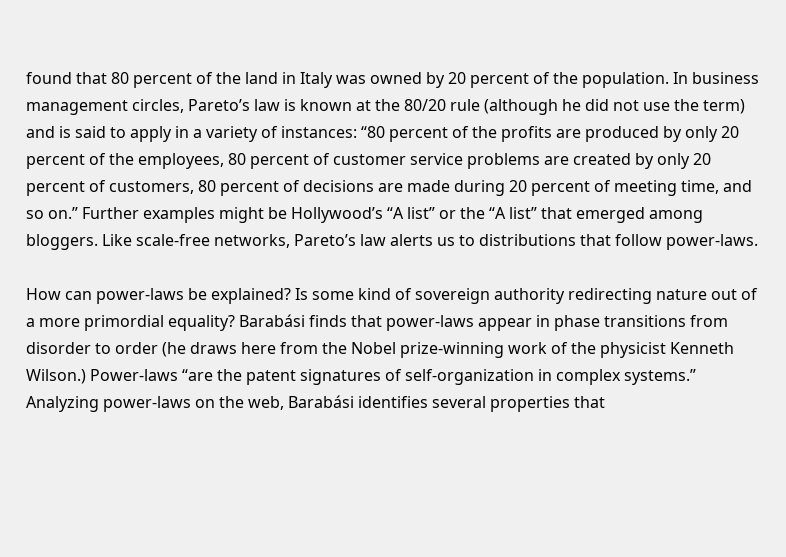found that 80 percent of the land in Italy was owned by 20 percent of the population. In business management circles, Pareto’s law is known at the 80/20 rule (although he did not use the term) and is said to apply in a variety of instances: “80 percent of the profits are produced by only 20 percent of the employees, 80 percent of customer service problems are created by only 20 percent of customers, 80 percent of decisions are made during 20 percent of meeting time, and so on.” Further examples might be Hollywood’s “A list” or the “A list” that emerged among bloggers. Like scale-free networks, Pareto’s law alerts us to distributions that follow power-laws.

How can power-laws be explained? Is some kind of sovereign authority redirecting nature out of a more primordial equality? Barabási finds that power-laws appear in phase transitions from disorder to order (he draws here from the Nobel prize-winning work of the physicist Kenneth Wilson.) Power-laws “are the patent signatures of self-organization in complex systems.” Analyzing power-laws on the web, Barabási identifies several properties that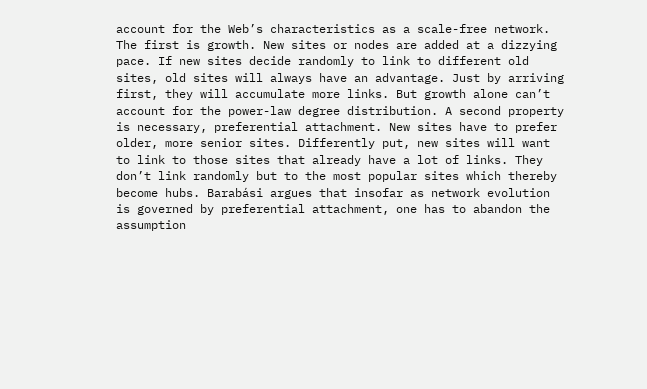account for the Web’s characteristics as a scale-free network. The first is growth. New sites or nodes are added at a dizzying pace. If new sites decide randomly to link to different old sites, old sites will always have an advantage. Just by arriving first, they will accumulate more links. But growth alone can’t account for the power-law degree distribution. A second property is necessary, preferential attachment. New sites have to prefer older, more senior sites. Differently put, new sites will want to link to those sites that already have a lot of links. They don’t link randomly but to the most popular sites which thereby become hubs. Barabási argues that insofar as network evolution is governed by preferential attachment, one has to abandon the assumption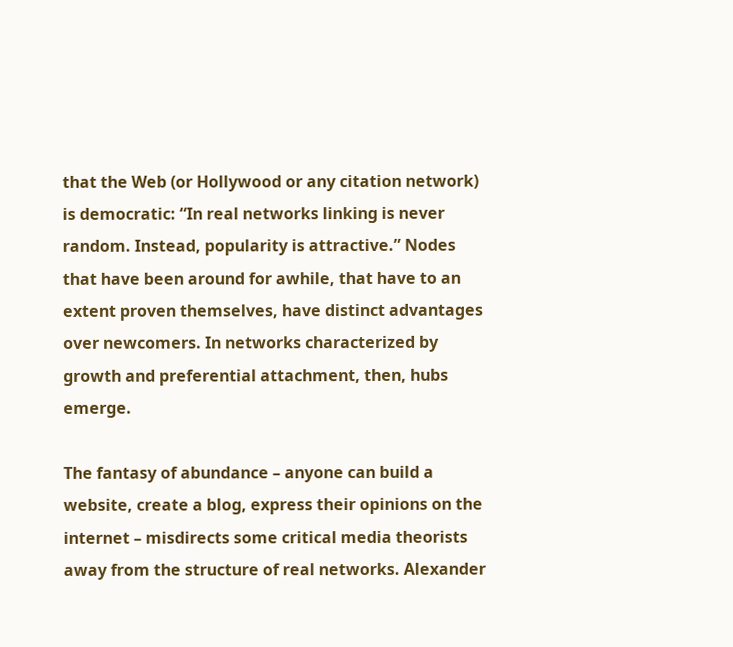that the Web (or Hollywood or any citation network) is democratic: “In real networks linking is never random. Instead, popularity is attractive.” Nodes that have been around for awhile, that have to an extent proven themselves, have distinct advantages over newcomers. In networks characterized by growth and preferential attachment, then, hubs emerge.

The fantasy of abundance – anyone can build a website, create a blog, express their opinions on the internet – misdirects some critical media theorists away from the structure of real networks. Alexander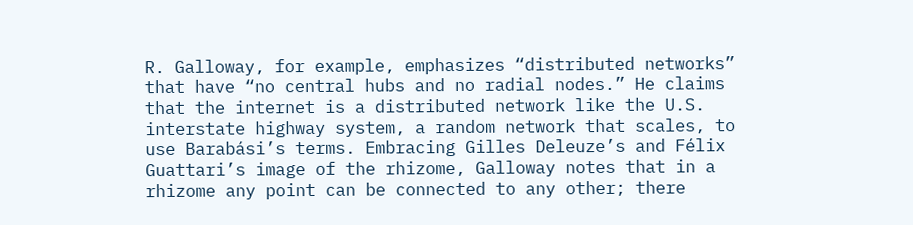R. Galloway, for example, emphasizes “distributed networks” that have “no central hubs and no radial nodes.” He claims that the internet is a distributed network like the U.S. interstate highway system, a random network that scales, to use Barabási’s terms. Embracing Gilles Deleuze’s and Félix Guattari’s image of the rhizome, Galloway notes that in a rhizome any point can be connected to any other; there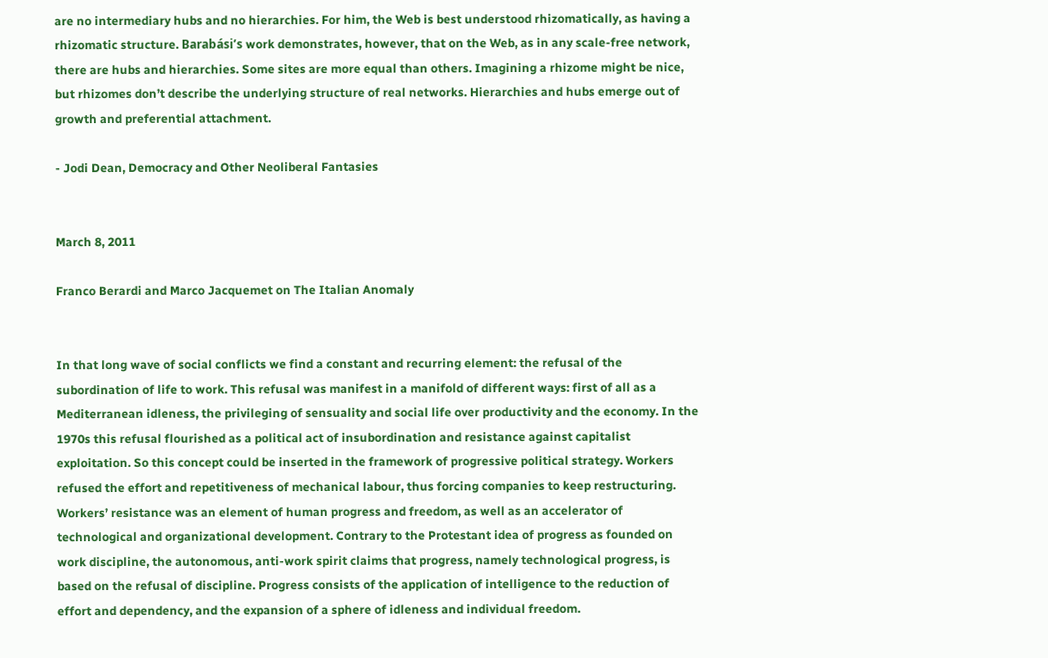are no intermediary hubs and no hierarchies. For him, the Web is best understood rhizomatically, as having a rhizomatic structure. Barabási’s work demonstrates, however, that on the Web, as in any scale-free network, there are hubs and hierarchies. Some sites are more equal than others. Imagining a rhizome might be nice, but rhizomes don’t describe the underlying structure of real networks. Hierarchies and hubs emerge out of growth and preferential attachment.

- Jodi Dean, Democracy and Other Neoliberal Fantasies


March 8, 2011

Franco Berardi and Marco Jacquemet on The Italian Anomaly


In that long wave of social conflicts we find a constant and recurring element: the refusal of the subordination of life to work. This refusal was manifest in a manifold of different ways: first of all as a Mediterranean idleness, the privileging of sensuality and social life over productivity and the economy. In the 1970s this refusal flourished as a political act of insubordination and resistance against capitalist exploitation. So this concept could be inserted in the framework of progressive political strategy. Workers refused the effort and repetitiveness of mechanical labour, thus forcing companies to keep restructuring. Workers’ resistance was an element of human progress and freedom, as well as an accelerator of technological and organizational development. Contrary to the Protestant idea of progress as founded on work discipline, the autonomous, anti-work spirit claims that progress, namely technological progress, is based on the refusal of discipline. Progress consists of the application of intelligence to the reduction of effort and dependency, and the expansion of a sphere of idleness and individual freedom.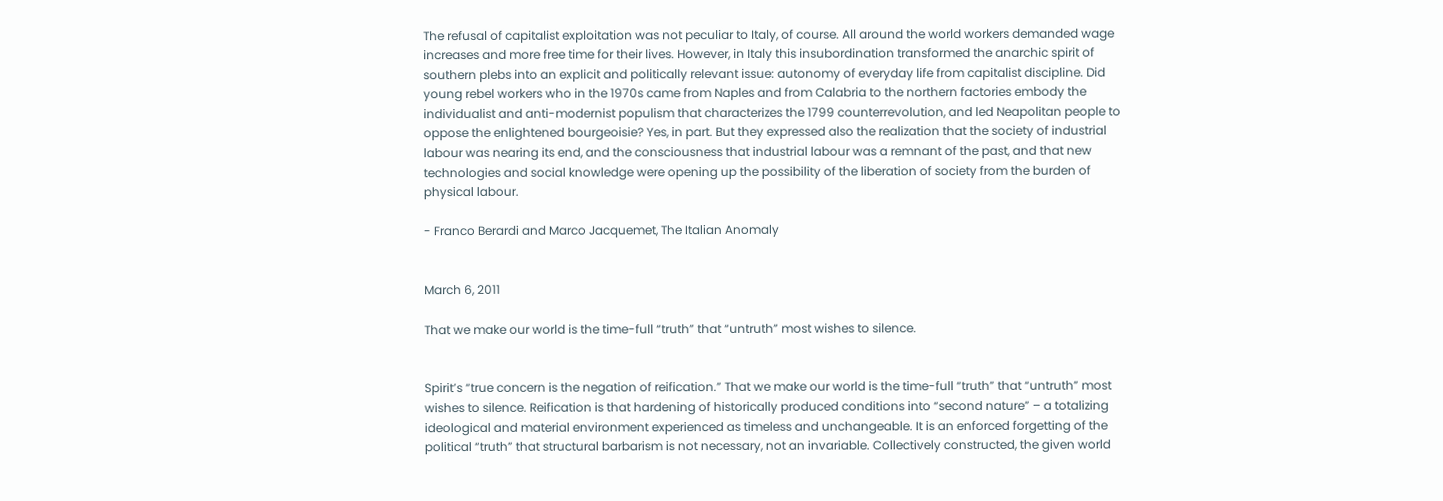The refusal of capitalist exploitation was not peculiar to Italy, of course. All around the world workers demanded wage increases and more free time for their lives. However, in Italy this insubordination transformed the anarchic spirit of southern plebs into an explicit and politically relevant issue: autonomy of everyday life from capitalist discipline. Did young rebel workers who in the 1970s came from Naples and from Calabria to the northern factories embody the individualist and anti-modernist populism that characterizes the 1799 counterrevolution, and led Neapolitan people to oppose the enlightened bourgeoisie? Yes, in part. But they expressed also the realization that the society of industrial labour was nearing its end, and the consciousness that industrial labour was a remnant of the past, and that new technologies and social knowledge were opening up the possibility of the liberation of society from the burden of physical labour.

- Franco Berardi and Marco Jacquemet, The Italian Anomaly


March 6, 2011

That we make our world is the time-full “truth” that “untruth” most wishes to silence.


Spirit’s “true concern is the negation of reification.” That we make our world is the time-full “truth” that “untruth” most wishes to silence. Reification is that hardening of historically produced conditions into “second nature” – a totalizing ideological and material environment experienced as timeless and unchangeable. It is an enforced forgetting of the political “truth” that structural barbarism is not necessary, not an invariable. Collectively constructed, the given world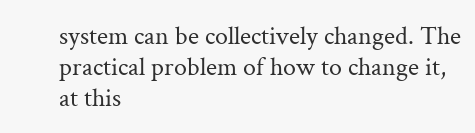system can be collectively changed. The practical problem of how to change it, at this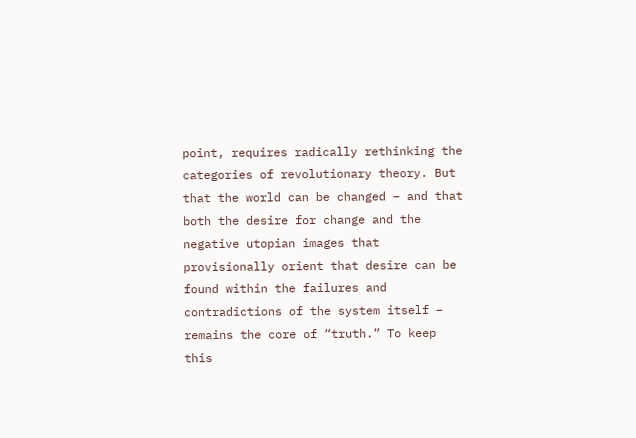point, requires radically rethinking the categories of revolutionary theory. But that the world can be changed – and that both the desire for change and the negative utopian images that provisionally orient that desire can be found within the failures and contradictions of the system itself – remains the core of “truth.” To keep this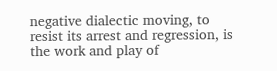negative dialectic moving, to resist its arrest and regression, is the work and play of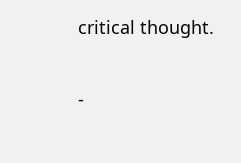critical thought.

-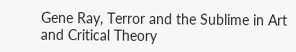Gene Ray, Terror and the Sublime in Art and Critical Theory